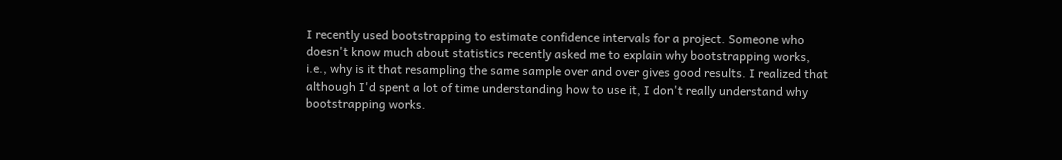I recently used bootstrapping to estimate confidence intervals for a project. Someone who doesn't know much about statistics recently asked me to explain why bootstrapping works, i.e., why is it that resampling the same sample over and over gives good results. I realized that although I'd spent a lot of time understanding how to use it, I don't really understand why bootstrapping works.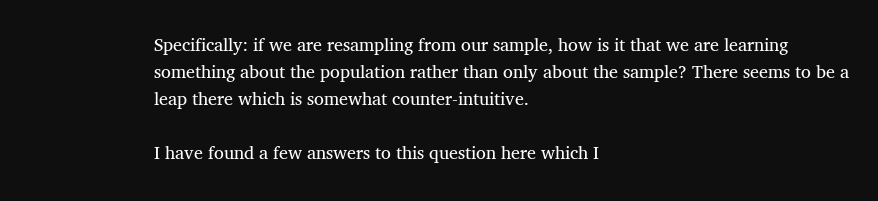Specifically: if we are resampling from our sample, how is it that we are learning something about the population rather than only about the sample? There seems to be a leap there which is somewhat counter-intuitive.

I have found a few answers to this question here which I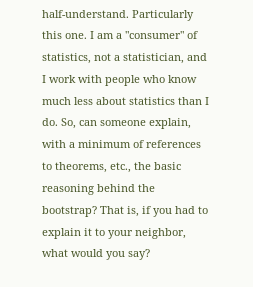half-understand. Particularly this one. I am a "consumer" of statistics, not a statistician, and I work with people who know much less about statistics than I do. So, can someone explain, with a minimum of references to theorems, etc., the basic reasoning behind the bootstrap? That is, if you had to explain it to your neighbor, what would you say?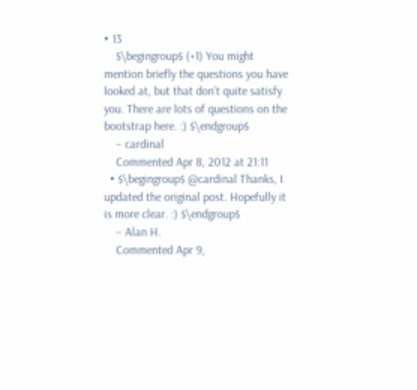• 13
    $\begingroup$ (+1) You might mention briefly the questions you have looked at, but that don't quite satisfy you. There are lots of questions on the bootstrap here. :) $\endgroup$
    – cardinal
    Commented Apr 8, 2012 at 21:11
  • $\begingroup$ @cardinal Thanks, I updated the original post. Hopefully it is more clear. :) $\endgroup$
    – Alan H.
    Commented Apr 9,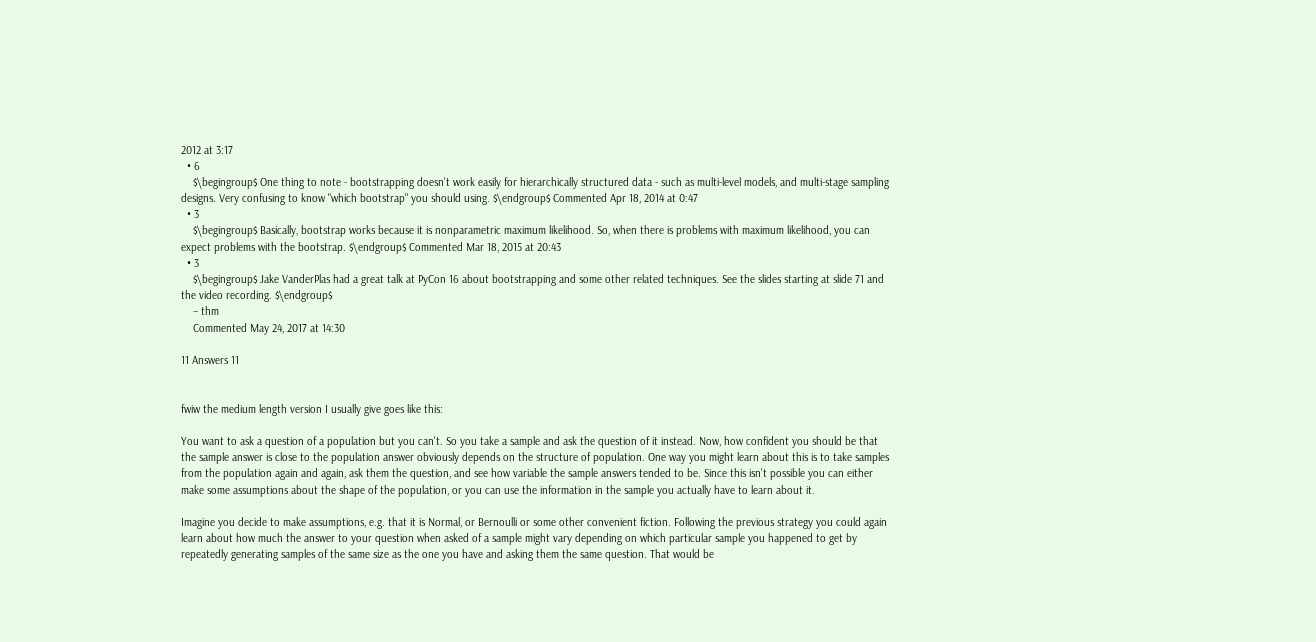2012 at 3:17
  • 6
    $\begingroup$ One thing to note - bootstrapping doesn't work easily for hierarchically structured data - such as multi-level models, and multi-stage sampling designs. Very confusing to know "which bootstrap" you should using. $\endgroup$ Commented Apr 18, 2014 at 0:47
  • 3
    $\begingroup$ Basically, bootstrap works because it is nonparametric maximum likelihood. So, when there is problems with maximum likelihood, you can expect problems with the bootstrap. $\endgroup$ Commented Mar 18, 2015 at 20:43
  • 3
    $\begingroup$ Jake VanderPlas had a great talk at PyCon 16 about bootstrapping and some other related techniques. See the slides starting at slide 71 and the video recording. $\endgroup$
    – thm
    Commented May 24, 2017 at 14:30

11 Answers 11


fwiw the medium length version I usually give goes like this:

You want to ask a question of a population but you can't. So you take a sample and ask the question of it instead. Now, how confident you should be that the sample answer is close to the population answer obviously depends on the structure of population. One way you might learn about this is to take samples from the population again and again, ask them the question, and see how variable the sample answers tended to be. Since this isn't possible you can either make some assumptions about the shape of the population, or you can use the information in the sample you actually have to learn about it.

Imagine you decide to make assumptions, e.g. that it is Normal, or Bernoulli or some other convenient fiction. Following the previous strategy you could again learn about how much the answer to your question when asked of a sample might vary depending on which particular sample you happened to get by repeatedly generating samples of the same size as the one you have and asking them the same question. That would be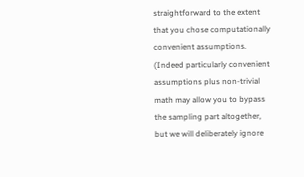straightforward to the extent that you chose computationally convenient assumptions. (Indeed particularly convenient assumptions plus non-trivial math may allow you to bypass the sampling part altogether, but we will deliberately ignore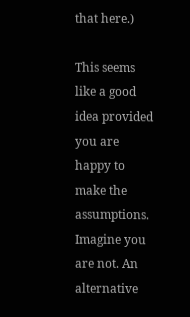that here.)

This seems like a good idea provided you are happy to make the assumptions. Imagine you are not. An alternative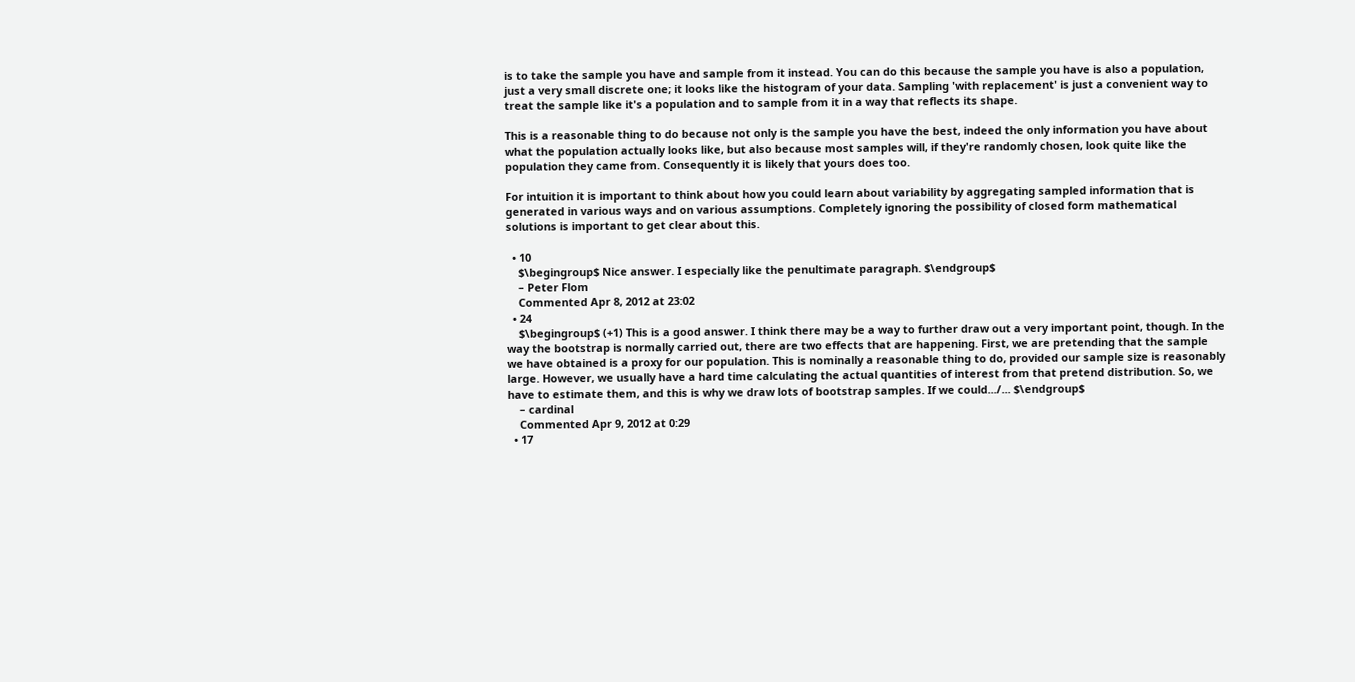is to take the sample you have and sample from it instead. You can do this because the sample you have is also a population, just a very small discrete one; it looks like the histogram of your data. Sampling 'with replacement' is just a convenient way to treat the sample like it's a population and to sample from it in a way that reflects its shape.

This is a reasonable thing to do because not only is the sample you have the best, indeed the only information you have about what the population actually looks like, but also because most samples will, if they're randomly chosen, look quite like the population they came from. Consequently it is likely that yours does too.

For intuition it is important to think about how you could learn about variability by aggregating sampled information that is generated in various ways and on various assumptions. Completely ignoring the possibility of closed form mathematical solutions is important to get clear about this.

  • 10
    $\begingroup$ Nice answer. I especially like the penultimate paragraph. $\endgroup$
    – Peter Flom
    Commented Apr 8, 2012 at 23:02
  • 24
    $\begingroup$ (+1) This is a good answer. I think there may be a way to further draw out a very important point, though. In the way the bootstrap is normally carried out, there are two effects that are happening. First, we are pretending that the sample we have obtained is a proxy for our population. This is nominally a reasonable thing to do, provided our sample size is reasonably large. However, we usually have a hard time calculating the actual quantities of interest from that pretend distribution. So, we have to estimate them, and this is why we draw lots of bootstrap samples. If we could.../... $\endgroup$
    – cardinal
    Commented Apr 9, 2012 at 0:29
  • 17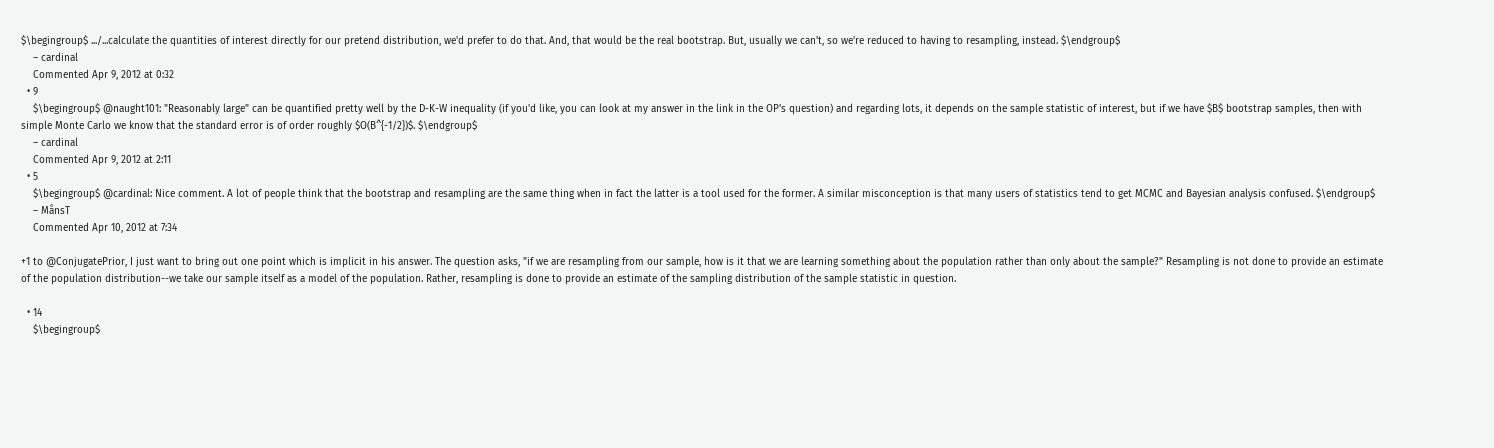$\begingroup$ .../...calculate the quantities of interest directly for our pretend distribution, we'd prefer to do that. And, that would be the real bootstrap. But, usually we can't, so we're reduced to having to resampling, instead. $\endgroup$
    – cardinal
    Commented Apr 9, 2012 at 0:32
  • 9
    $\begingroup$ @naught101: "Reasonably large" can be quantified pretty well by the D-K-W inequality (if you'd like, you can look at my answer in the link in the OP's question) and regarding lots, it depends on the sample statistic of interest, but if we have $B$ bootstrap samples, then with simple Monte Carlo we know that the standard error is of order roughly $O(B^{-1/2})$. $\endgroup$
    – cardinal
    Commented Apr 9, 2012 at 2:11
  • 5
    $\begingroup$ @cardinal: Nice comment. A lot of people think that the bootstrap and resampling are the same thing when in fact the latter is a tool used for the former. A similar misconception is that many users of statistics tend to get MCMC and Bayesian analysis confused. $\endgroup$
    – MånsT
    Commented Apr 10, 2012 at 7:34

+1 to @ConjugatePrior, I just want to bring out one point which is implicit in his answer. The question asks, "if we are resampling from our sample, how is it that we are learning something about the population rather than only about the sample?" Resampling is not done to provide an estimate of the population distribution--we take our sample itself as a model of the population. Rather, resampling is done to provide an estimate of the sampling distribution of the sample statistic in question.

  • 14
    $\begingroup$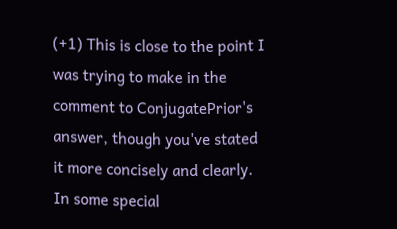(+1) This is close to the point I was trying to make in the comment to ConjugatePrior's answer, though you've stated it more concisely and clearly. In some special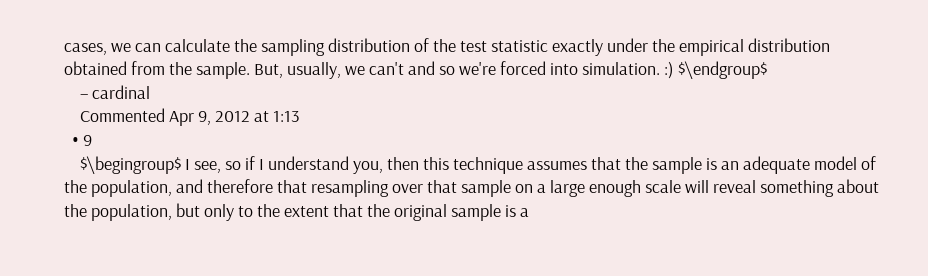cases, we can calculate the sampling distribution of the test statistic exactly under the empirical distribution obtained from the sample. But, usually, we can't and so we're forced into simulation. :) $\endgroup$
    – cardinal
    Commented Apr 9, 2012 at 1:13
  • 9
    $\begingroup$ I see, so if I understand you, then this technique assumes that the sample is an adequate model of the population, and therefore that resampling over that sample on a large enough scale will reveal something about the population, but only to the extent that the original sample is a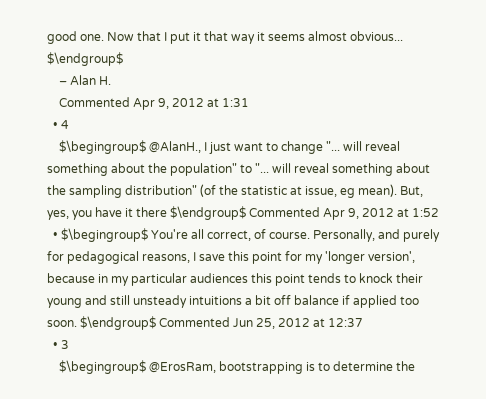good one. Now that I put it that way it seems almost obvious... $\endgroup$
    – Alan H.
    Commented Apr 9, 2012 at 1:31
  • 4
    $\begingroup$ @AlanH., I just want to change "... will reveal something about the population" to "... will reveal something about the sampling distribution" (of the statistic at issue, eg mean). But, yes, you have it there $\endgroup$ Commented Apr 9, 2012 at 1:52
  • $\begingroup$ You're all correct, of course. Personally, and purely for pedagogical reasons, I save this point for my 'longer version', because in my particular audiences this point tends to knock their young and still unsteady intuitions a bit off balance if applied too soon. $\endgroup$ Commented Jun 25, 2012 at 12:37
  • 3
    $\begingroup$ @ErosRam, bootstrapping is to determine the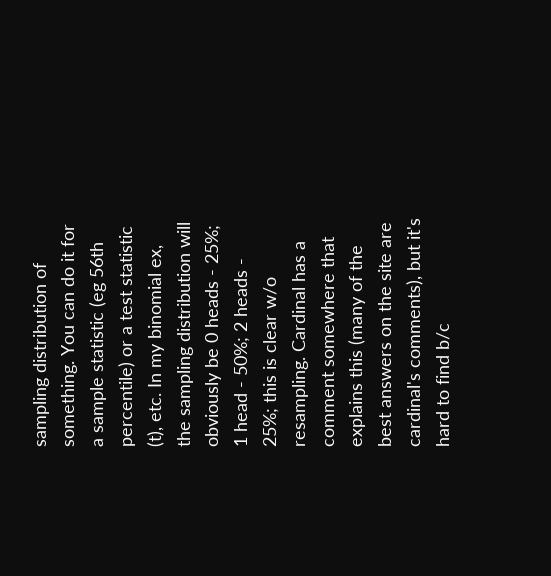sampling distribution of something. You can do it for a sample statistic (eg 56th percentile) or a test statistic (t), etc. In my binomial ex, the sampling distribution will obviously be 0 heads - 25%; 1 head - 50%; 2 heads - 25%; this is clear w/o resampling. Cardinal has a comment somewhere that explains this (many of the best answers on the site are cardinal's comments), but it's hard to find b/c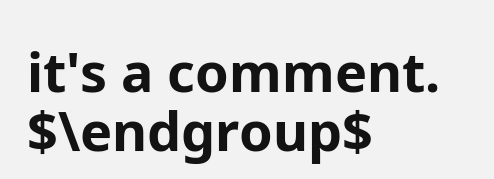it's a comment. $\endgroup$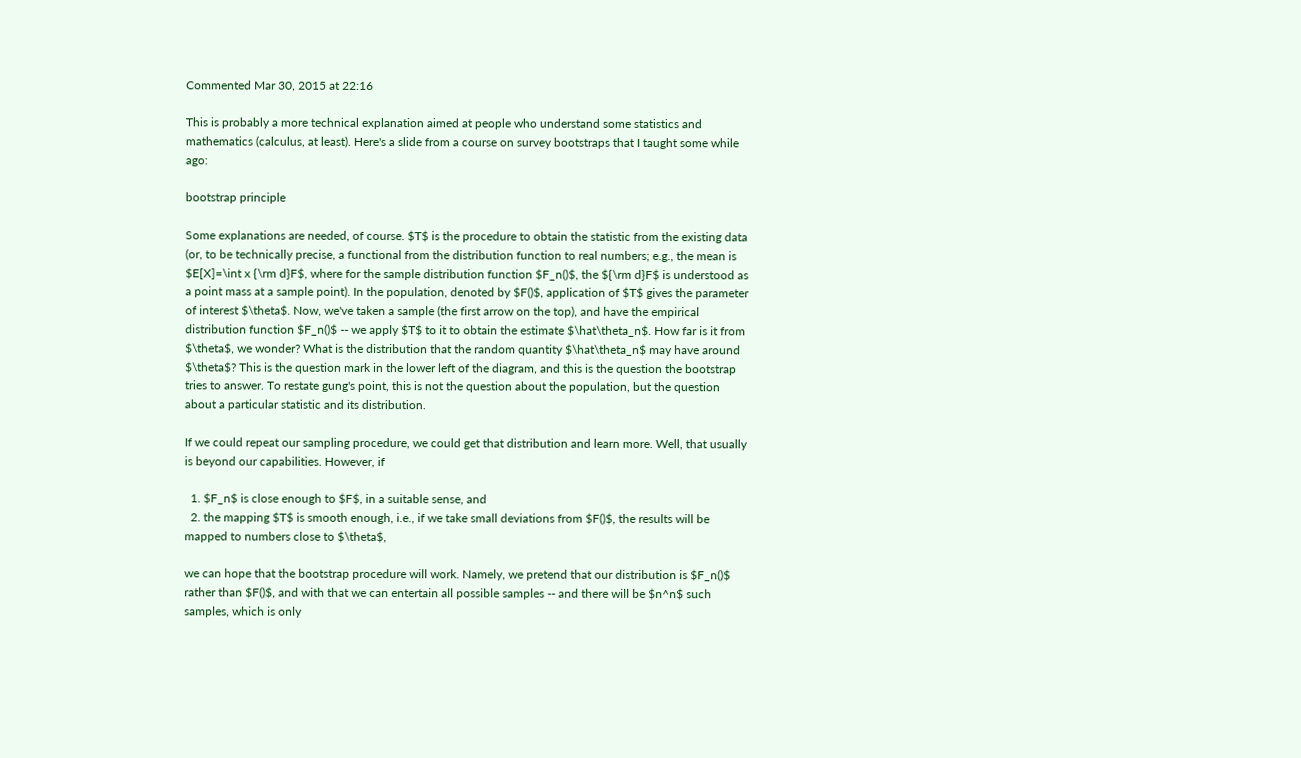Commented Mar 30, 2015 at 22:16

This is probably a more technical explanation aimed at people who understand some statistics and mathematics (calculus, at least). Here's a slide from a course on survey bootstraps that I taught some while ago:

bootstrap principle

Some explanations are needed, of course. $T$ is the procedure to obtain the statistic from the existing data (or, to be technically precise, a functional from the distribution function to real numbers; e.g., the mean is $E[X]=\int x {\rm d}F$, where for the sample distribution function $F_n()$, the ${\rm d}F$ is understood as a point mass at a sample point). In the population, denoted by $F()$, application of $T$ gives the parameter of interest $\theta$. Now, we've taken a sample (the first arrow on the top), and have the empirical distribution function $F_n()$ -- we apply $T$ to it to obtain the estimate $\hat\theta_n$. How far is it from $\theta$, we wonder? What is the distribution that the random quantity $\hat\theta_n$ may have around $\theta$? This is the question mark in the lower left of the diagram, and this is the question the bootstrap tries to answer. To restate gung's point, this is not the question about the population, but the question about a particular statistic and its distribution.

If we could repeat our sampling procedure, we could get that distribution and learn more. Well, that usually is beyond our capabilities. However, if

  1. $F_n$ is close enough to $F$, in a suitable sense, and
  2. the mapping $T$ is smooth enough, i.e., if we take small deviations from $F()$, the results will be mapped to numbers close to $\theta$,

we can hope that the bootstrap procedure will work. Namely, we pretend that our distribution is $F_n()$ rather than $F()$, and with that we can entertain all possible samples -- and there will be $n^n$ such samples, which is only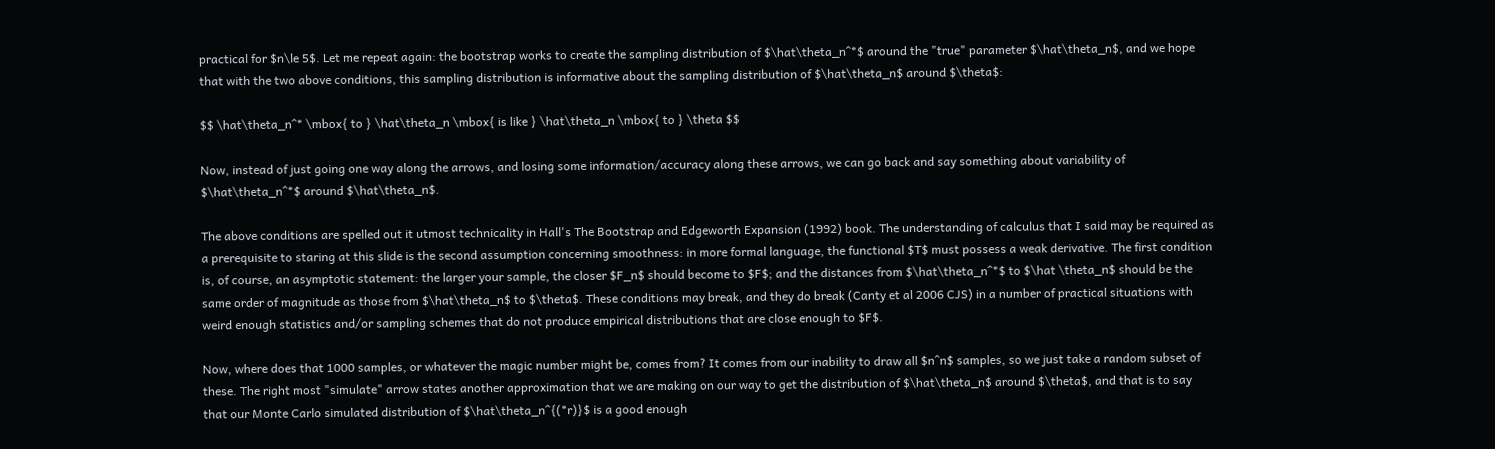practical for $n\le 5$. Let me repeat again: the bootstrap works to create the sampling distribution of $\hat\theta_n^*$ around the "true" parameter $\hat\theta_n$, and we hope that with the two above conditions, this sampling distribution is informative about the sampling distribution of $\hat\theta_n$ around $\theta$:

$$ \hat\theta_n^* \mbox{ to } \hat\theta_n \mbox{ is like } \hat\theta_n \mbox{ to } \theta $$

Now, instead of just going one way along the arrows, and losing some information/accuracy along these arrows, we can go back and say something about variability of $\hat\theta_n^*$ around $\hat\theta_n$.

The above conditions are spelled out it utmost technicality in Hall's The Bootstrap and Edgeworth Expansion (1992) book. The understanding of calculus that I said may be required as a prerequisite to staring at this slide is the second assumption concerning smoothness: in more formal language, the functional $T$ must possess a weak derivative. The first condition is, of course, an asymptotic statement: the larger your sample, the closer $F_n$ should become to $F$; and the distances from $\hat\theta_n^*$ to $\hat \theta_n$ should be the same order of magnitude as those from $\hat\theta_n$ to $\theta$. These conditions may break, and they do break (Canty et al 2006 CJS) in a number of practical situations with weird enough statistics and/or sampling schemes that do not produce empirical distributions that are close enough to $F$.

Now, where does that 1000 samples, or whatever the magic number might be, comes from? It comes from our inability to draw all $n^n$ samples, so we just take a random subset of these. The right most "simulate" arrow states another approximation that we are making on our way to get the distribution of $\hat\theta_n$ around $\theta$, and that is to say that our Monte Carlo simulated distribution of $\hat\theta_n^{(*r)}$ is a good enough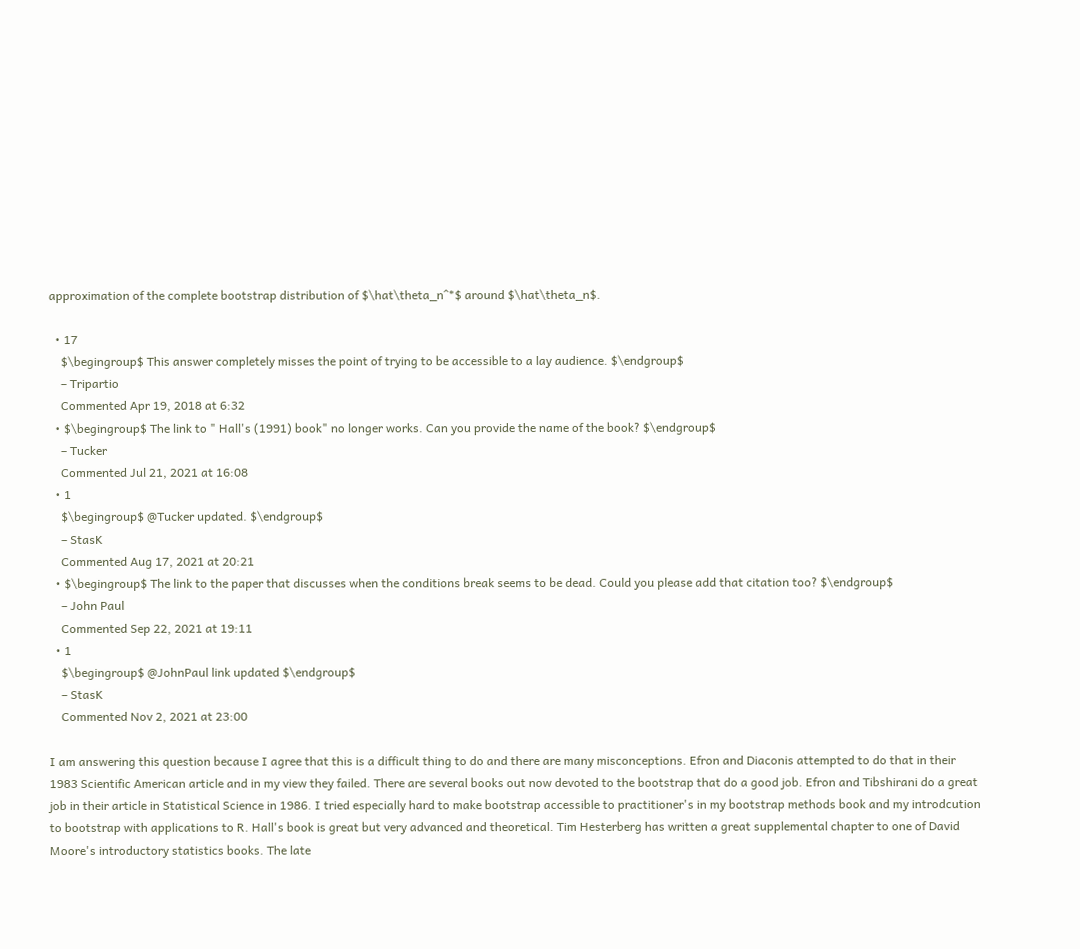approximation of the complete bootstrap distribution of $\hat\theta_n^*$ around $\hat\theta_n$.

  • 17
    $\begingroup$ This answer completely misses the point of trying to be accessible to a lay audience. $\endgroup$
    – Tripartio
    Commented Apr 19, 2018 at 6:32
  • $\begingroup$ The link to " Hall's (1991) book" no longer works. Can you provide the name of the book? $\endgroup$
    – Tucker
    Commented Jul 21, 2021 at 16:08
  • 1
    $\begingroup$ @Tucker updated. $\endgroup$
    – StasK
    Commented Aug 17, 2021 at 20:21
  • $\begingroup$ The link to the paper that discusses when the conditions break seems to be dead. Could you please add that citation too? $\endgroup$
    – John Paul
    Commented Sep 22, 2021 at 19:11
  • 1
    $\begingroup$ @JohnPaul link updated $\endgroup$
    – StasK
    Commented Nov 2, 2021 at 23:00

I am answering this question because I agree that this is a difficult thing to do and there are many misconceptions. Efron and Diaconis attempted to do that in their 1983 Scientific American article and in my view they failed. There are several books out now devoted to the bootstrap that do a good job. Efron and Tibshirani do a great job in their article in Statistical Science in 1986. I tried especially hard to make bootstrap accessible to practitioner's in my bootstrap methods book and my introdcution to bootstrap with applications to R. Hall's book is great but very advanced and theoretical. Tim Hesterberg has written a great supplemental chapter to one of David Moore's introductory statistics books. The late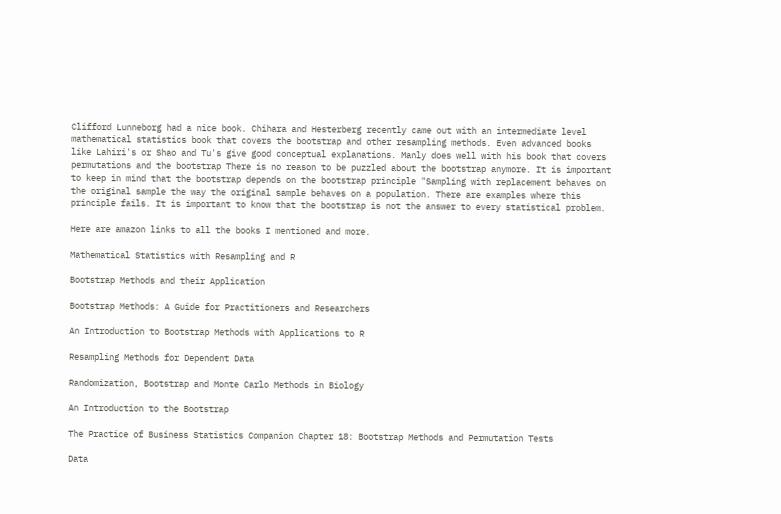Clifford Lunneborg had a nice book. Chihara and Hesterberg recently came out with an intermediate level mathematical statistics book that covers the bootstrap and other resampling methods. Even advanced books like Lahiri's or Shao and Tu's give good conceptual explanations. Manly does well with his book that covers permutations and the bootstrap There is no reason to be puzzled about the bootstrap anymore. It is important to keep in mind that the bootstrap depends on the bootstrap principle "Sampling with replacement behaves on the original sample the way the original sample behaves on a population. There are examples where this principle fails. It is important to know that the bootstrap is not the answer to every statistical problem.

Here are amazon links to all the books I mentioned and more.

Mathematical Statistics with Resampling and R

Bootstrap Methods and their Application

Bootstrap Methods: A Guide for Practitioners and Researchers

An Introduction to Bootstrap Methods with Applications to R

Resampling Methods for Dependent Data

Randomization, Bootstrap and Monte Carlo Methods in Biology

An Introduction to the Bootstrap

The Practice of Business Statistics Companion Chapter 18: Bootstrap Methods and Permutation Tests

Data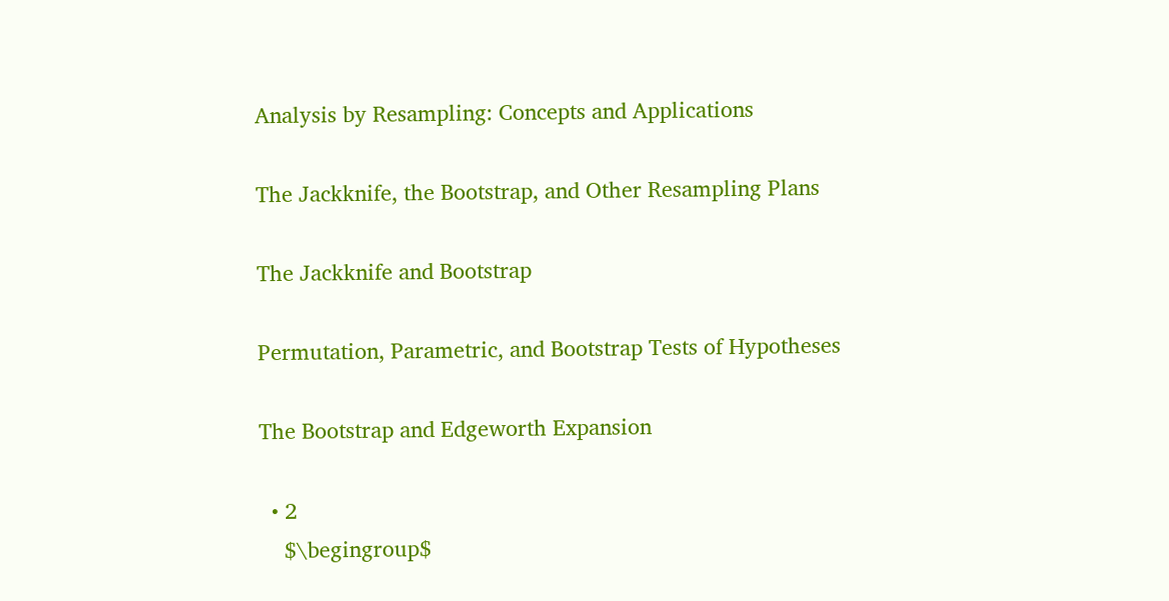Analysis by Resampling: Concepts and Applications

The Jackknife, the Bootstrap, and Other Resampling Plans

The Jackknife and Bootstrap

Permutation, Parametric, and Bootstrap Tests of Hypotheses

The Bootstrap and Edgeworth Expansion

  • 2
    $\begingroup$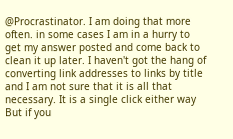@Procrastinator. I am doing that more often. in some cases I am in a hurry to get my answer posted and come back to clean it up later. I haven't got the hang of converting link addresses to links by title and I am not sure that it is all that necessary. It is a single click either way But if you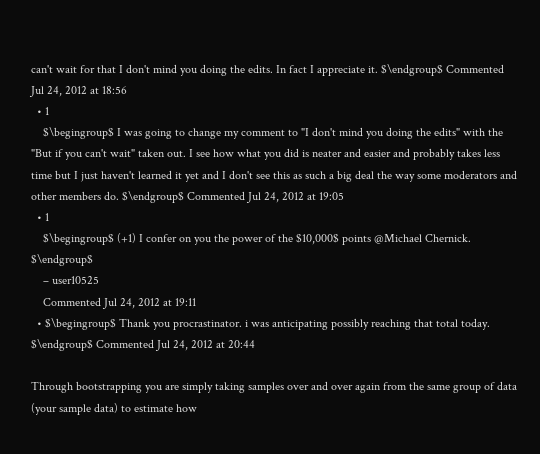can't wait for that I don't mind you doing the edits. In fact I appreciate it. $\endgroup$ Commented Jul 24, 2012 at 18:56
  • 1
    $\begingroup$ I was going to change my comment to "I don't mind you doing the edits" with the "But if you can't wait" taken out. I see how what you did is neater and easier and probably takes less time but I just haven't learned it yet and I don't see this as such a big deal the way some moderators and other members do. $\endgroup$ Commented Jul 24, 2012 at 19:05
  • 1
    $\begingroup$ (+1) I confer on you the power of the $10,000$ points @Michael Chernick. $\endgroup$
    – user10525
    Commented Jul 24, 2012 at 19:11
  • $\begingroup$ Thank you procrastinator. i was anticipating possibly reaching that total today. $\endgroup$ Commented Jul 24, 2012 at 20:44

Through bootstrapping you are simply taking samples over and over again from the same group of data (your sample data) to estimate how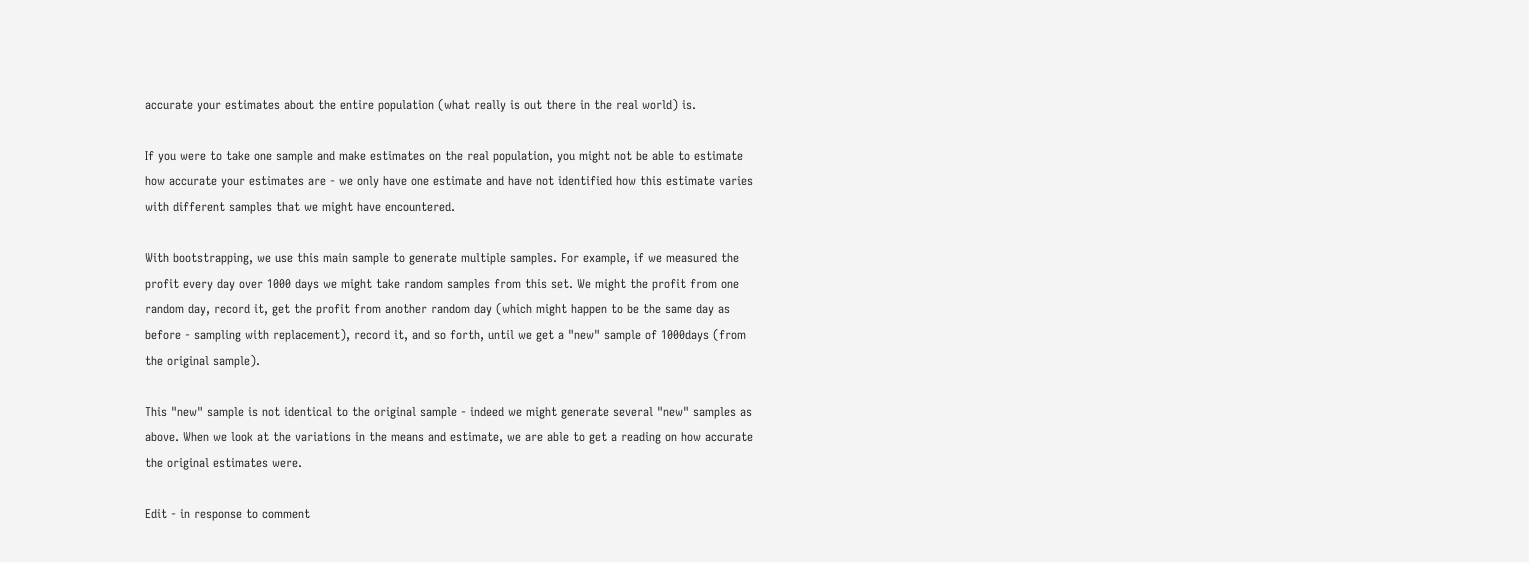accurate your estimates about the entire population (what really is out there in the real world) is.

If you were to take one sample and make estimates on the real population, you might not be able to estimate how accurate your estimates are - we only have one estimate and have not identified how this estimate varies with different samples that we might have encountered.

With bootstrapping, we use this main sample to generate multiple samples. For example, if we measured the profit every day over 1000 days we might take random samples from this set. We might the profit from one random day, record it, get the profit from another random day (which might happen to be the same day as before - sampling with replacement), record it, and so forth, until we get a "new" sample of 1000days (from the original sample).

This "new" sample is not identical to the original sample - indeed we might generate several "new" samples as above. When we look at the variations in the means and estimate, we are able to get a reading on how accurate the original estimates were.

Edit - in response to comment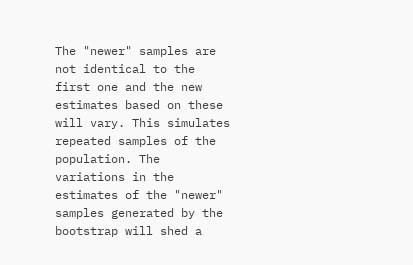The "newer" samples are not identical to the first one and the new estimates based on these will vary. This simulates repeated samples of the population. The variations in the estimates of the "newer" samples generated by the bootstrap will shed a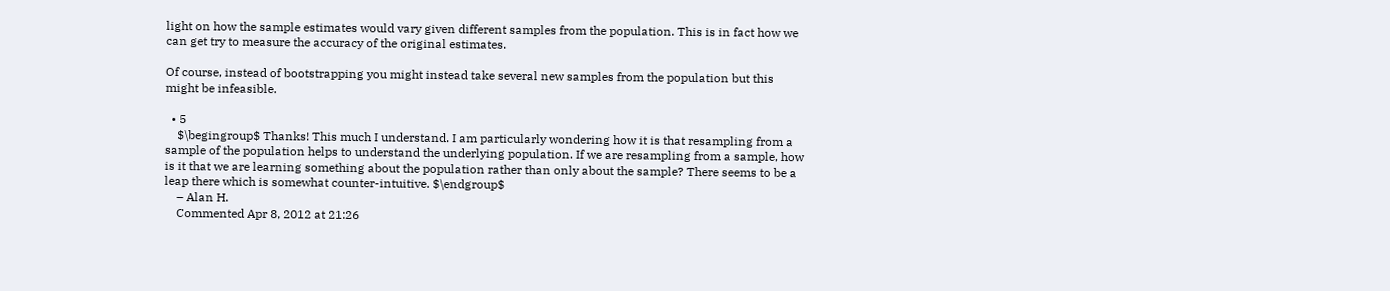light on how the sample estimates would vary given different samples from the population. This is in fact how we can get try to measure the accuracy of the original estimates.

Of course, instead of bootstrapping you might instead take several new samples from the population but this might be infeasible.

  • 5
    $\begingroup$ Thanks! This much I understand. I am particularly wondering how it is that resampling from a sample of the population helps to understand the underlying population. If we are resampling from a sample, how is it that we are learning something about the population rather than only about the sample? There seems to be a leap there which is somewhat counter-intuitive. $\endgroup$
    – Alan H.
    Commented Apr 8, 2012 at 21:26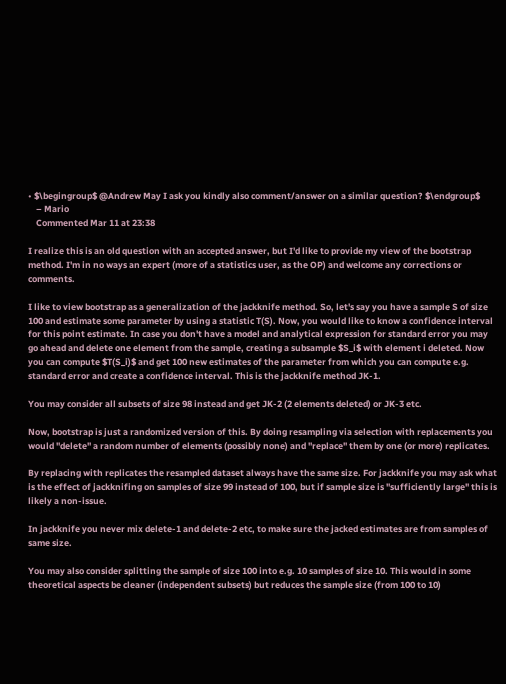• $\begingroup$ @Andrew May I ask you kindly also comment/answer on a similar question? $\endgroup$
    – Mario
    Commented Mar 11 at 23:38

I realize this is an old question with an accepted answer, but I'd like to provide my view of the bootstrap method. I'm in no ways an expert (more of a statistics user, as the OP) and welcome any corrections or comments.

I like to view bootstrap as a generalization of the jackknife method. So, let's say you have a sample S of size 100 and estimate some parameter by using a statistic T(S). Now, you would like to know a confidence interval for this point estimate. In case you don't have a model and analytical expression for standard error you may go ahead and delete one element from the sample, creating a subsample $S_i$ with element i deleted. Now you can compute $T(S_i)$ and get 100 new estimates of the parameter from which you can compute e.g. standard error and create a confidence interval. This is the jackknife method JK-1.

You may consider all subsets of size 98 instead and get JK-2 (2 elements deleted) or JK-3 etc.

Now, bootstrap is just a randomized version of this. By doing resampling via selection with replacements you would "delete" a random number of elements (possibly none) and "replace" them by one (or more) replicates.

By replacing with replicates the resampled dataset always have the same size. For jackknife you may ask what is the effect of jackknifing on samples of size 99 instead of 100, but if sample size is "sufficiently large" this is likely a non-issue.

In jackknife you never mix delete-1 and delete-2 etc, to make sure the jacked estimates are from samples of same size.

You may also consider splitting the sample of size 100 into e.g. 10 samples of size 10. This would in some theoretical aspects be cleaner (independent subsets) but reduces the sample size (from 100 to 10)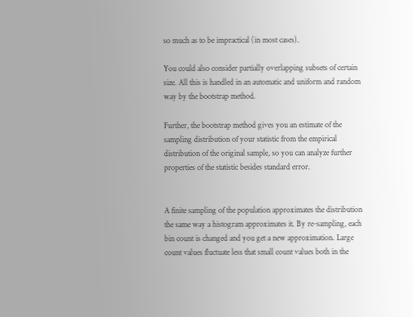so much as to be impractical (in most cases).

You could also consider partially overlapping subsets of certain size. All this is handled in an automatic and uniform and random way by the bootstrap method.

Further, the bootstrap method gives you an estimate of the sampling distribution of your statistic from the empirical distribution of the original sample, so you can analyze further properties of the statistic besides standard error.


A finite sampling of the population approximates the distribution the same way a histogram approximates it. By re-sampling, each bin count is changed and you get a new approximation. Large count values fluctuate less that small count values both in the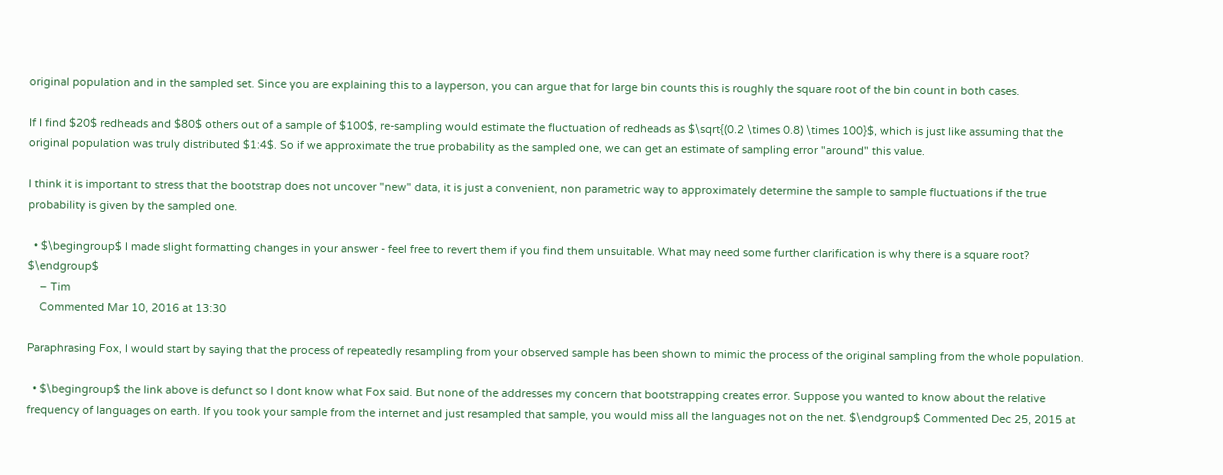original population and in the sampled set. Since you are explaining this to a layperson, you can argue that for large bin counts this is roughly the square root of the bin count in both cases.

If I find $20$ redheads and $80$ others out of a sample of $100$, re-sampling would estimate the fluctuation of redheads as $\sqrt{(0.2 \times 0.8) \times 100}$, which is just like assuming that the original population was truly distributed $1:4$. So if we approximate the true probability as the sampled one, we can get an estimate of sampling error "around" this value.

I think it is important to stress that the bootstrap does not uncover "new" data, it is just a convenient, non parametric way to approximately determine the sample to sample fluctuations if the true probability is given by the sampled one.

  • $\begingroup$ I made slight formatting changes in your answer - feel free to revert them if you find them unsuitable. What may need some further clarification is why there is a square root? $\endgroup$
    – Tim
    Commented Mar 10, 2016 at 13:30

Paraphrasing Fox, I would start by saying that the process of repeatedly resampling from your observed sample has been shown to mimic the process of the original sampling from the whole population.

  • $\begingroup$ the link above is defunct so I dont know what Fox said. But none of the addresses my concern that bootstrapping creates error. Suppose you wanted to know about the relative frequency of languages on earth. If you took your sample from the internet and just resampled that sample, you would miss all the languages not on the net. $\endgroup$ Commented Dec 25, 2015 at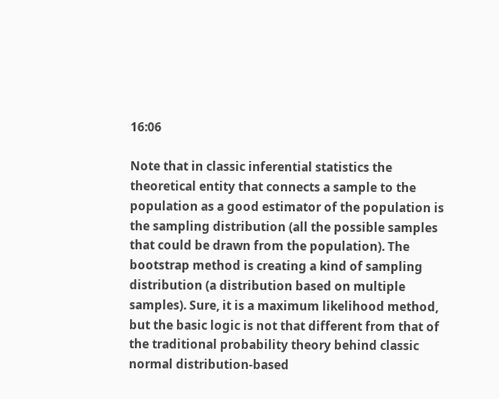16:06

Note that in classic inferential statistics the theoretical entity that connects a sample to the population as a good estimator of the population is the sampling distribution (all the possible samples that could be drawn from the population). The bootstrap method is creating a kind of sampling distribution (a distribution based on multiple samples). Sure, it is a maximum likelihood method, but the basic logic is not that different from that of the traditional probability theory behind classic normal distribution-based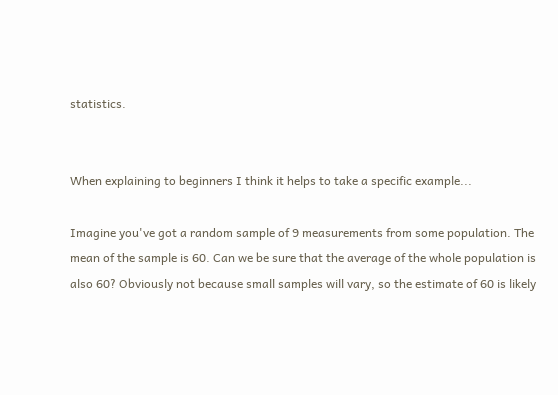statistics.


When explaining to beginners I think it helps to take a specific example...

Imagine you've got a random sample of 9 measurements from some population. The mean of the sample is 60. Can we be sure that the average of the whole population is also 60? Obviously not because small samples will vary, so the estimate of 60 is likely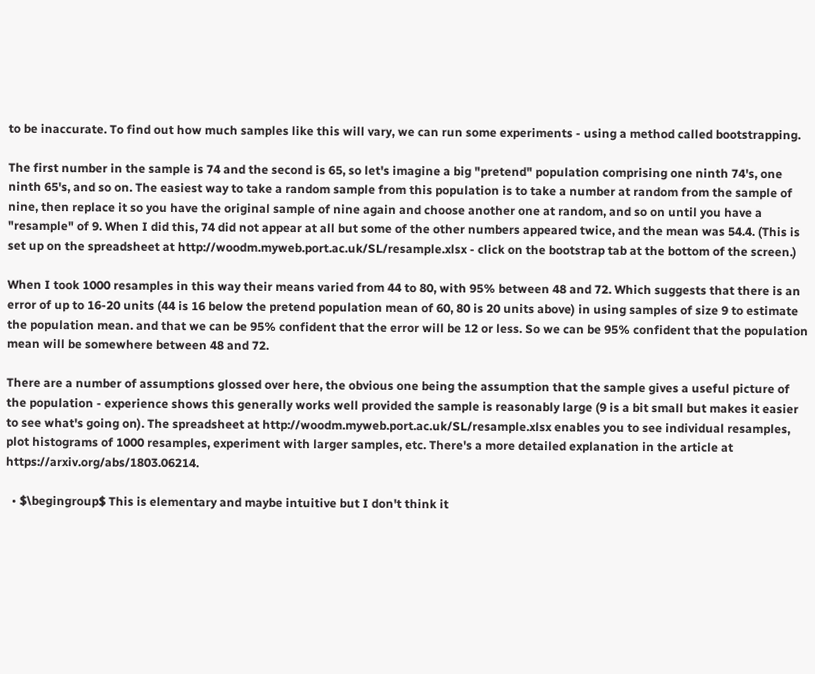to be inaccurate. To find out how much samples like this will vary, we can run some experiments - using a method called bootstrapping.

The first number in the sample is 74 and the second is 65, so let's imagine a big "pretend" population comprising one ninth 74's, one ninth 65's, and so on. The easiest way to take a random sample from this population is to take a number at random from the sample of nine, then replace it so you have the original sample of nine again and choose another one at random, and so on until you have a "resample" of 9. When I did this, 74 did not appear at all but some of the other numbers appeared twice, and the mean was 54.4. (This is set up on the spreadsheet at http://woodm.myweb.port.ac.uk/SL/resample.xlsx - click on the bootstrap tab at the bottom of the screen.)

When I took 1000 resamples in this way their means varied from 44 to 80, with 95% between 48 and 72. Which suggests that there is an error of up to 16-20 units (44 is 16 below the pretend population mean of 60, 80 is 20 units above) in using samples of size 9 to estimate the population mean. and that we can be 95% confident that the error will be 12 or less. So we can be 95% confident that the population mean will be somewhere between 48 and 72.

There are a number of assumptions glossed over here, the obvious one being the assumption that the sample gives a useful picture of the population - experience shows this generally works well provided the sample is reasonably large (9 is a bit small but makes it easier to see what's going on). The spreadsheet at http://woodm.myweb.port.ac.uk/SL/resample.xlsx enables you to see individual resamples, plot histograms of 1000 resamples, experiment with larger samples, etc. There's a more detailed explanation in the article at https://arxiv.org/abs/1803.06214.

  • $\begingroup$ This is elementary and maybe intuitive but I don't think it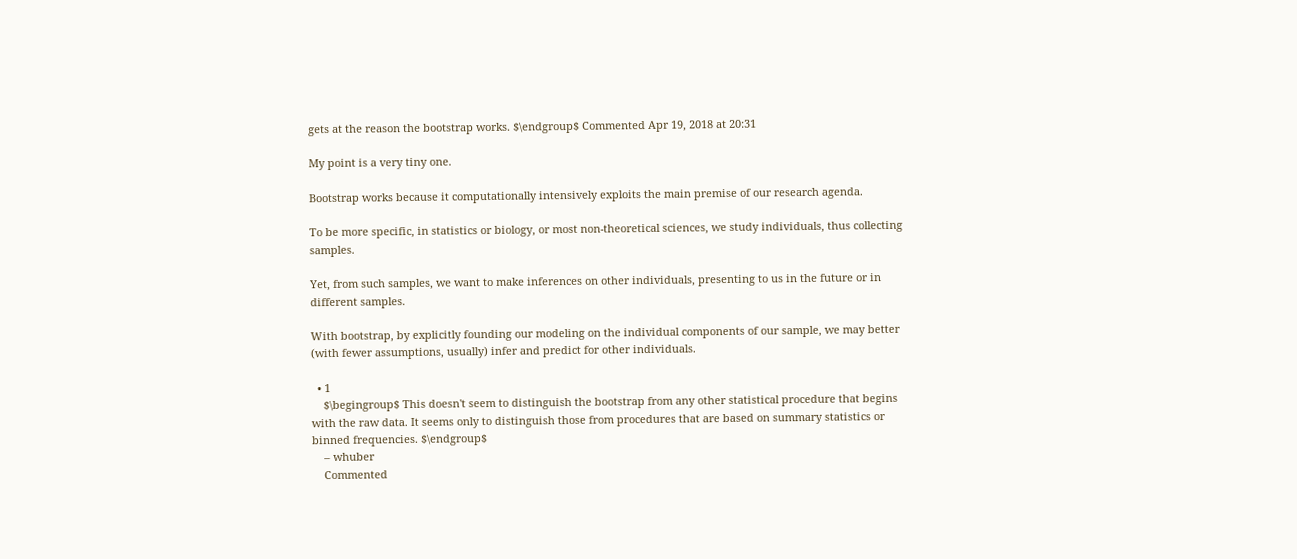gets at the reason the bootstrap works. $\endgroup$ Commented Apr 19, 2018 at 20:31

My point is a very tiny one.

Bootstrap works because it computationally intensively exploits the main premise of our research agenda.

To be more specific, in statistics or biology, or most non-theoretical sciences, we study individuals, thus collecting samples.

Yet, from such samples, we want to make inferences on other individuals, presenting to us in the future or in different samples.

With bootstrap, by explicitly founding our modeling on the individual components of our sample, we may better (with fewer assumptions, usually) infer and predict for other individuals.

  • 1
    $\begingroup$ This doesn't seem to distinguish the bootstrap from any other statistical procedure that begins with the raw data. It seems only to distinguish those from procedures that are based on summary statistics or binned frequencies. $\endgroup$
    – whuber
    Commented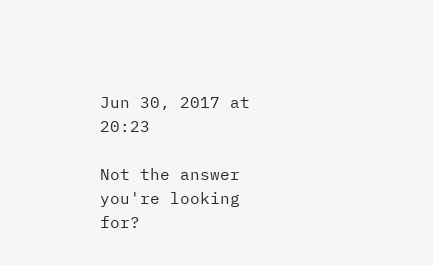Jun 30, 2017 at 20:23

Not the answer you're looking for?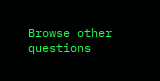Browse other questions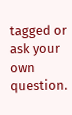tagged or ask your own question.